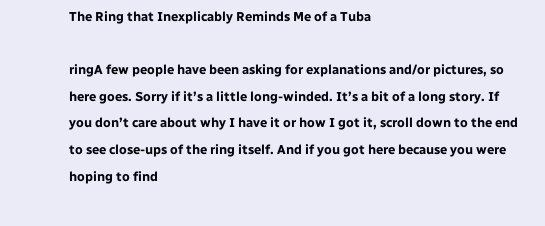The Ring that Inexplicably Reminds Me of a Tuba

ringA few people have been asking for explanations and/or pictures, so here goes. Sorry if it’s a little long-winded. It’s a bit of a long story. If you don’t care about why I have it or how I got it, scroll down to the end to see close-ups of the ring itself. And if you got here because you were hoping to find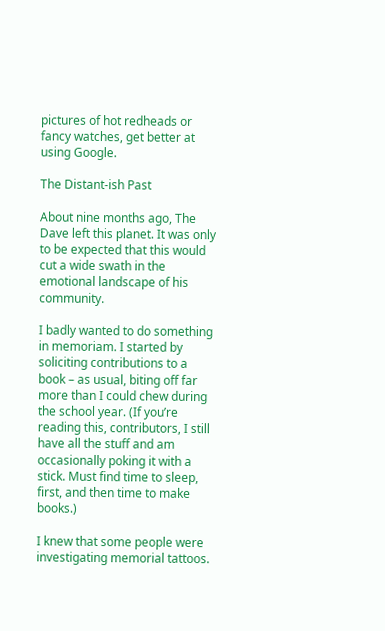pictures of hot redheads or fancy watches, get better at using Google.

The Distant-ish Past

About nine months ago, The Dave left this planet. It was only to be expected that this would cut a wide swath in the emotional landscape of his community.

I badly wanted to do something in memoriam. I started by soliciting contributions to a book – as usual, biting off far more than I could chew during the school year. (If you’re reading this, contributors, I still have all the stuff and am occasionally poking it with a stick. Must find time to sleep, first, and then time to make books.)

I knew that some people were investigating memorial tattoos.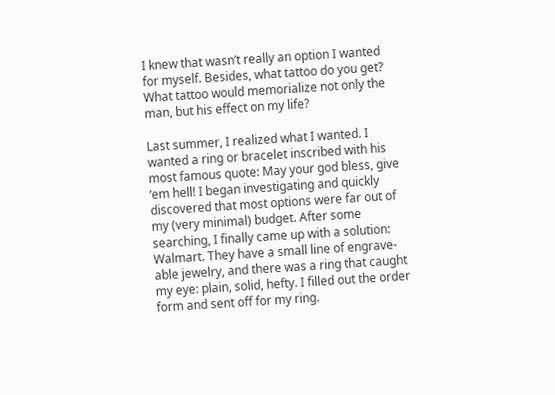I knew that wasn’t really an option I wanted for myself. Besides, what tattoo do you get? What tattoo would memorialize not only the man, but his effect on my life?

Last summer, I realized what I wanted. I wanted a ring or bracelet inscribed with his most famous quote: May your god bless, give ‘em hell! I began investigating and quickly discovered that most options were far out of my (very minimal) budget. After some searching, I finally came up with a solution: Walmart. They have a small line of engrave-able jewelry, and there was a ring that caught my eye: plain, solid, hefty. I filled out the order form and sent off for my ring.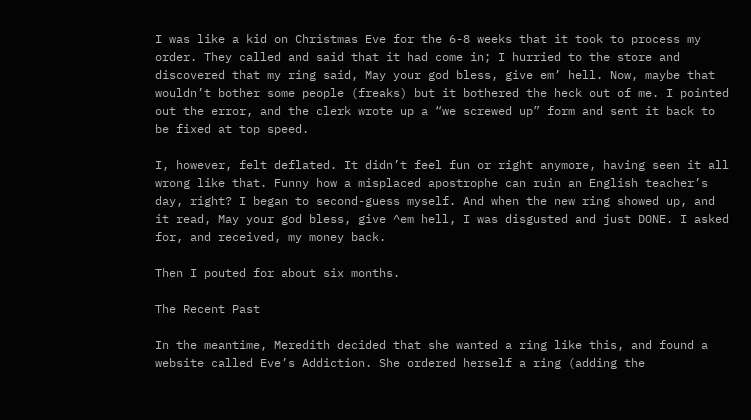I was like a kid on Christmas Eve for the 6-8 weeks that it took to process my order. They called and said that it had come in; I hurried to the store and discovered that my ring said, May your god bless, give em’ hell. Now, maybe that wouldn’t bother some people (freaks) but it bothered the heck out of me. I pointed out the error, and the clerk wrote up a “we screwed up” form and sent it back to be fixed at top speed.

I, however, felt deflated. It didn’t feel fun or right anymore, having seen it all wrong like that. Funny how a misplaced apostrophe can ruin an English teacher’s day, right? I began to second-guess myself. And when the new ring showed up, and it read, May your god bless, give ^em hell, I was disgusted and just DONE. I asked for, and received, my money back.

Then I pouted for about six months.

The Recent Past

In the meantime, Meredith decided that she wanted a ring like this, and found a website called Eve’s Addiction. She ordered herself a ring (adding the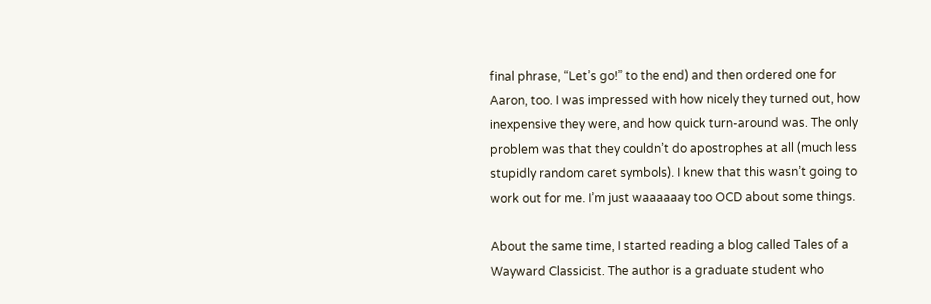final phrase, “Let’s go!” to the end) and then ordered one for Aaron, too. I was impressed with how nicely they turned out, how inexpensive they were, and how quick turn-around was. The only problem was that they couldn’t do apostrophes at all (much less stupidly random caret symbols). I knew that this wasn’t going to work out for me. I’m just waaaaaay too OCD about some things.

About the same time, I started reading a blog called Tales of a Wayward Classicist. The author is a graduate student who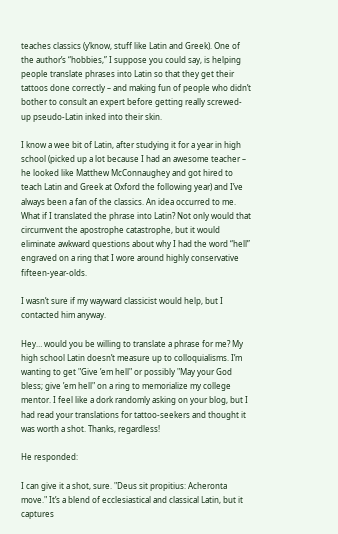teaches classics (y’know, stuff like Latin and Greek). One of the author’s “hobbies,” I suppose you could say, is helping people translate phrases into Latin so that they get their tattoos done correctly – and making fun of people who didn’t bother to consult an expert before getting really screwed-up pseudo-Latin inked into their skin.

I know a wee bit of Latin, after studying it for a year in high school (picked up a lot because I had an awesome teacher – he looked like Matthew McConnaughey and got hired to teach Latin and Greek at Oxford the following year) and I’ve always been a fan of the classics. An idea occurred to me. What if I translated the phrase into Latin? Not only would that circumvent the apostrophe catastrophe, but it would eliminate awkward questions about why I had the word “hell” engraved on a ring that I wore around highly conservative fifteen-year-olds.

I wasn’t sure if my wayward classicist would help, but I contacted him anyway.

Hey… would you be willing to translate a phrase for me? My high school Latin doesn’t measure up to colloquialisms. I’m wanting to get "Give ’em hell" or possibly "May your God bless; give ’em hell" on a ring to memorialize my college mentor. I feel like a dork randomly asking on your blog, but I had read your translations for tattoo-seekers and thought it was worth a shot. Thanks, regardless!

He responded:

I can give it a shot, sure. "Deus sit propitius: Acheronta move." It’s a blend of ecclesiastical and classical Latin, but it captures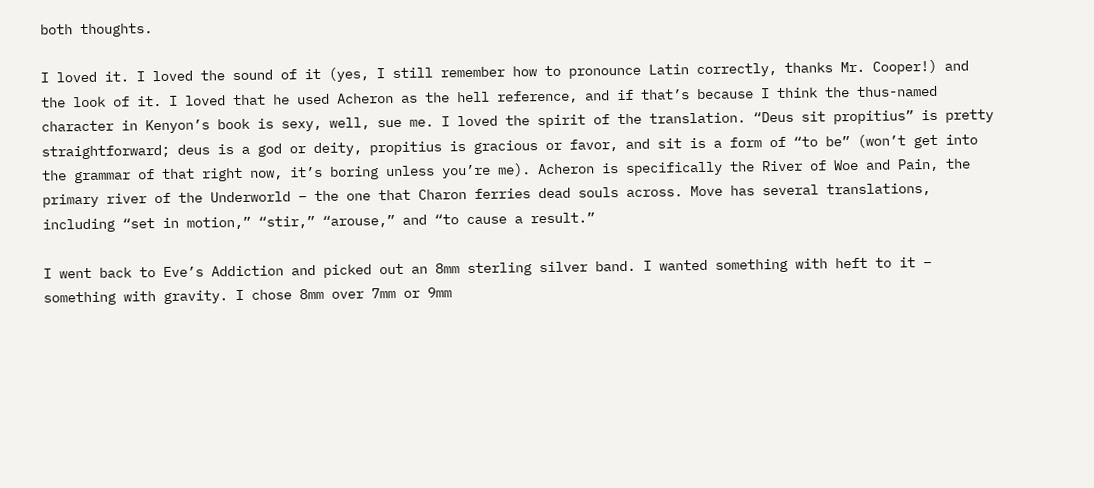both thoughts.

I loved it. I loved the sound of it (yes, I still remember how to pronounce Latin correctly, thanks Mr. Cooper!) and the look of it. I loved that he used Acheron as the hell reference, and if that’s because I think the thus-named character in Kenyon’s book is sexy, well, sue me. I loved the spirit of the translation. “Deus sit propitius” is pretty straightforward; deus is a god or deity, propitius is gracious or favor, and sit is a form of “to be” (won’t get into the grammar of that right now, it’s boring unless you’re me). Acheron is specifically the River of Woe and Pain, the primary river of the Underworld – the one that Charon ferries dead souls across. Move has several translations, including “set in motion,” “stir,” “arouse,” and “to cause a result.”

I went back to Eve’s Addiction and picked out an 8mm sterling silver band. I wanted something with heft to it – something with gravity. I chose 8mm over 7mm or 9mm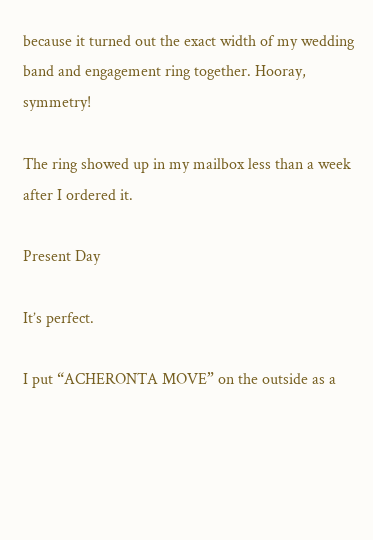because it turned out the exact width of my wedding band and engagement ring together. Hooray, symmetry!

The ring showed up in my mailbox less than a week after I ordered it.

Present Day

It’s perfect.

I put “ACHERONTA MOVE” on the outside as a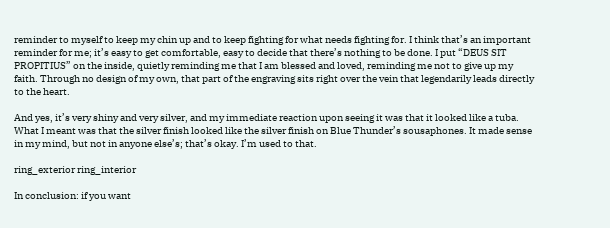reminder to myself to keep my chin up and to keep fighting for what needs fighting for. I think that’s an important reminder for me; it’s easy to get comfortable, easy to decide that there’s nothing to be done. I put “DEUS SIT PROPITIUS” on the inside, quietly reminding me that I am blessed and loved, reminding me not to give up my faith. Through no design of my own, that part of the engraving sits right over the vein that legendarily leads directly to the heart.

And yes, it’s very shiny and very silver, and my immediate reaction upon seeing it was that it looked like a tuba. What I meant was that the silver finish looked like the silver finish on Blue Thunder’s sousaphones. It made sense in my mind, but not in anyone else’s; that’s okay. I’m used to that.

ring_exterior ring_interior

In conclusion: if you want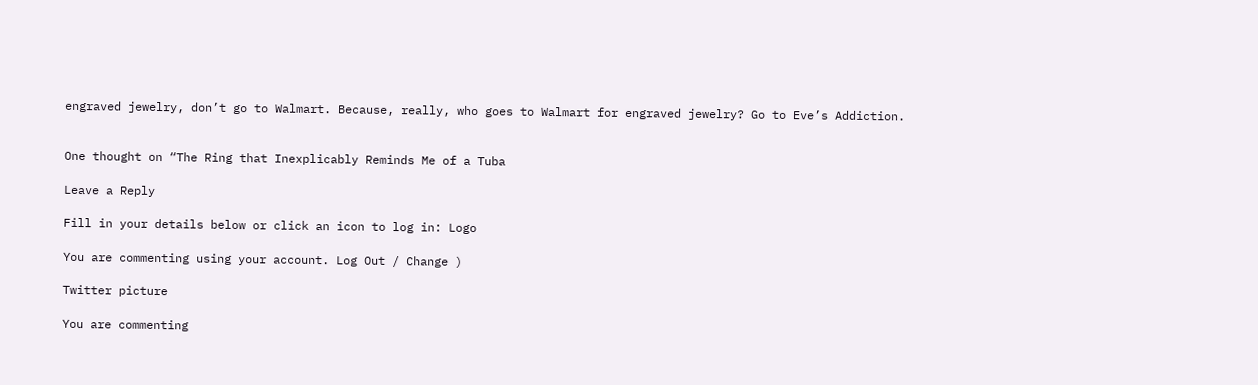engraved jewelry, don’t go to Walmart. Because, really, who goes to Walmart for engraved jewelry? Go to Eve’s Addiction.


One thought on “The Ring that Inexplicably Reminds Me of a Tuba

Leave a Reply

Fill in your details below or click an icon to log in: Logo

You are commenting using your account. Log Out / Change )

Twitter picture

You are commenting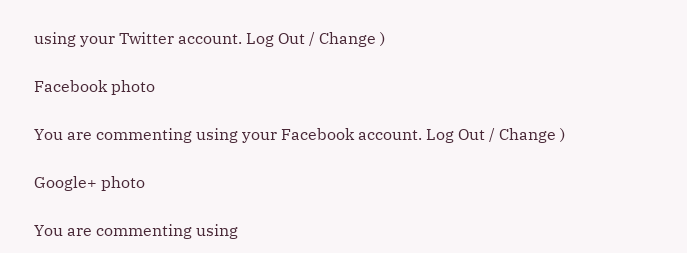using your Twitter account. Log Out / Change )

Facebook photo

You are commenting using your Facebook account. Log Out / Change )

Google+ photo

You are commenting using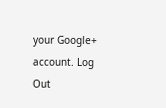your Google+ account. Log Out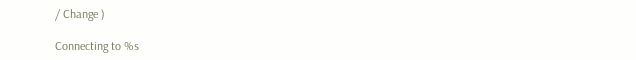/ Change )

Connecting to %s